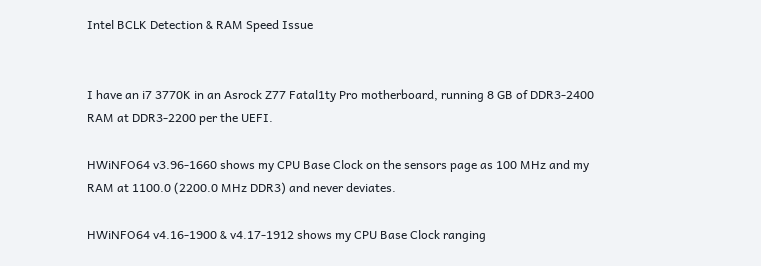Intel BCLK Detection & RAM Speed Issue


I have an i7 3770K in an Asrock Z77 Fatal1ty Pro motherboard, running 8 GB of DDR3-2400 RAM at DDR3-2200 per the UEFI.

HWiNFO64 v3.96-1660 shows my CPU Base Clock on the sensors page as 100 MHz and my RAM at 1100.0 (2200.0 MHz DDR3) and never deviates.

HWiNFO64 v4.16-1900 & v4.17-1912 shows my CPU Base Clock ranging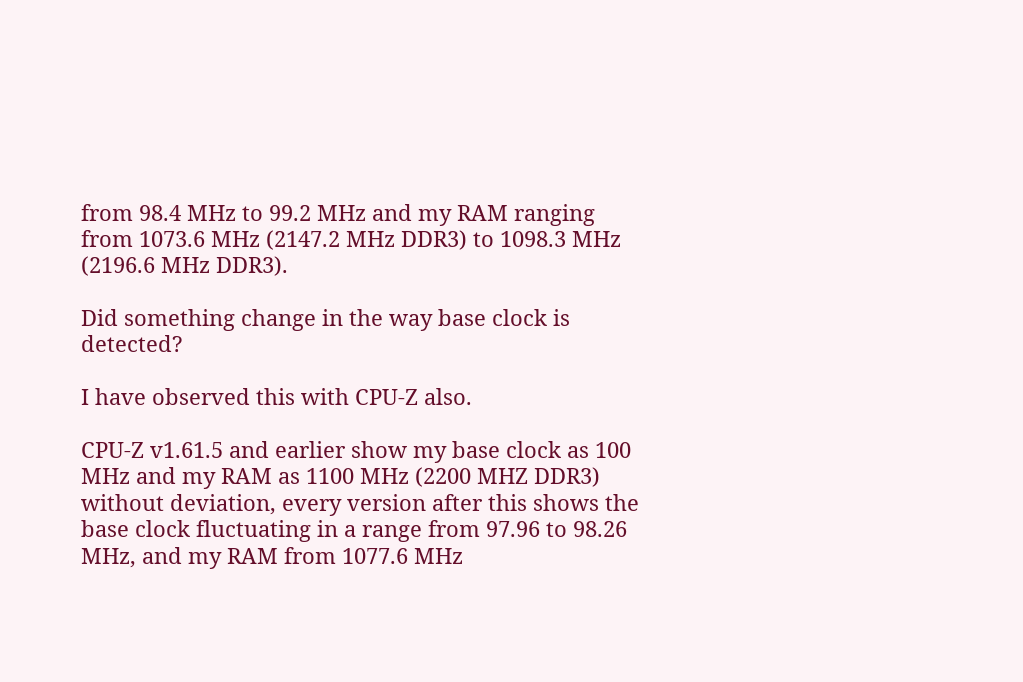from 98.4 MHz to 99.2 MHz and my RAM ranging from 1073.6 MHz (2147.2 MHz DDR3) to 1098.3 MHz (2196.6 MHz DDR3).

Did something change in the way base clock is detected?

I have observed this with CPU-Z also.

CPU-Z v1.61.5 and earlier show my base clock as 100 MHz and my RAM as 1100 MHz (2200 MHZ DDR3) without deviation, every version after this shows the base clock fluctuating in a range from 97.96 to 98.26 MHz, and my RAM from 1077.6 MHz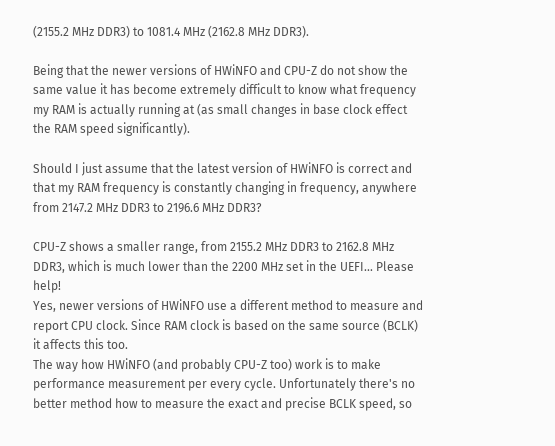(2155.2 MHz DDR3) to 1081.4 MHz (2162.8 MHz DDR3).

Being that the newer versions of HWiNFO and CPU-Z do not show the same value it has become extremely difficult to know what frequency my RAM is actually running at (as small changes in base clock effect the RAM speed significantly).

Should I just assume that the latest version of HWiNFO is correct and that my RAM frequency is constantly changing in frequency, anywhere from 2147.2 MHz DDR3 to 2196.6 MHz DDR3?

CPU-Z shows a smaller range, from 2155.2 MHz DDR3 to 2162.8 MHz DDR3, which is much lower than the 2200 MHz set in the UEFI... Please help!
Yes, newer versions of HWiNFO use a different method to measure and report CPU clock. Since RAM clock is based on the same source (BCLK) it affects this too.
The way how HWiNFO (and probably CPU-Z too) work is to make performance measurement per every cycle. Unfortunately there's no better method how to measure the exact and precise BCLK speed, so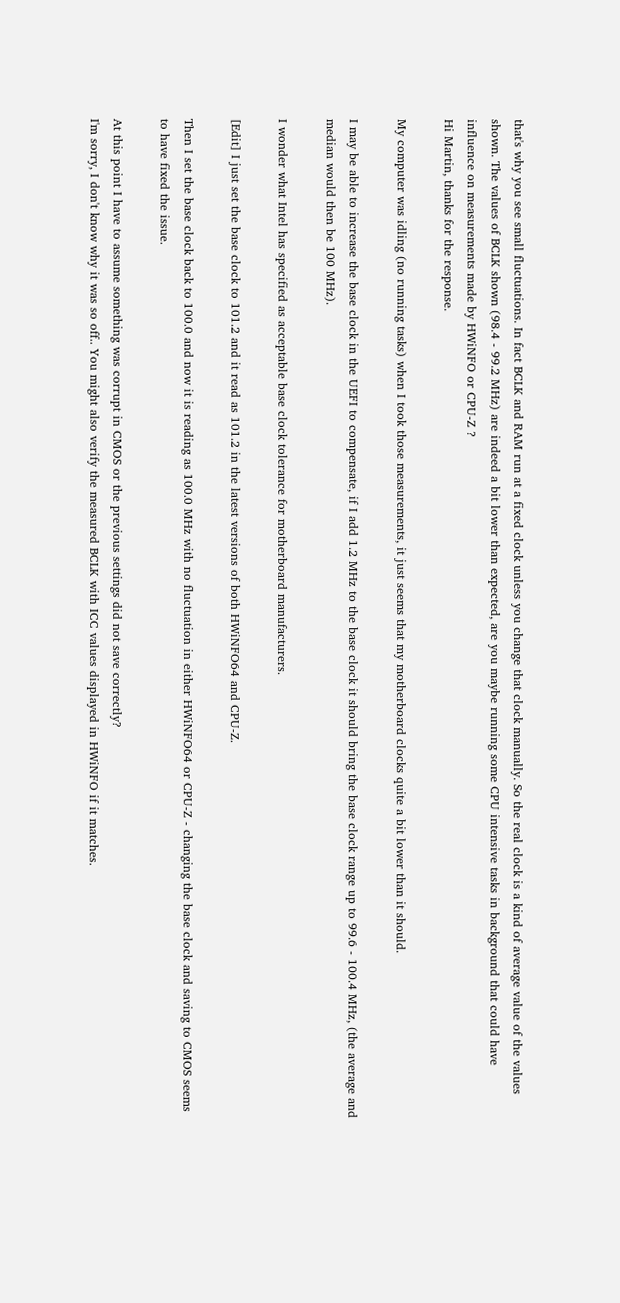that's why you see small fluctuations. In fact BCLK and RAM run at a fixed clock unless you change that clock manually. So the real clock is a kind of average value of the values shown. The values of BCLK shown (98.4 - 99.2 MHz) are indeed a bit lower than expected, are you maybe running some CPU intensive tasks in background that could have influence on measurements made by HWiNFO or CPU-Z ?
Hi Martin, thanks for the response.

My computer was idling (no running tasks) when I took those measurements, it just seems that my motherboard clocks quite a bit lower than it should.

I may be able to increase the base clock in the UEFI to compensate, if I add 1.2 MHz to the base clock it should bring the base clock range up to 99.6 - 100.4 MHz, (the average and median would then be 100 MHz).

I wonder what Intel has specified as acceptable base clock tolerance for motherboard manufacturers.

[Edit] I just set the base clock to 101.2 and it read as 101.2 in the latest versions of both HWiNFO64 and CPU-Z.

Then I set the base clock back to 100.0 and now it is reading as 100.0 MHz with no fluctuation in either HWiNFO64 or CPU-Z - changing the base clock and saving to CMOS seems to have fixed the issue.

At this point I have to assume something was corrupt in CMOS or the previous settings did not save correctly?
I'm sorry, I don't know why it was so off.. You might also verify the measured BCLK with ICC values displayed in HWiNFO if it matches.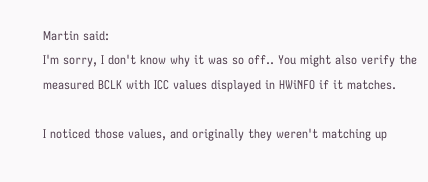Martin said:
I'm sorry, I don't know why it was so off.. You might also verify the measured BCLK with ICC values displayed in HWiNFO if it matches.

I noticed those values, and originally they weren't matching up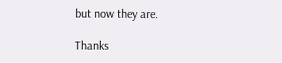but now they are.

Thanks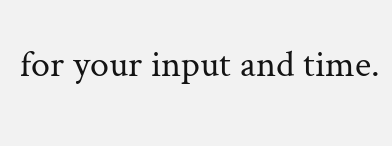for your input and time.